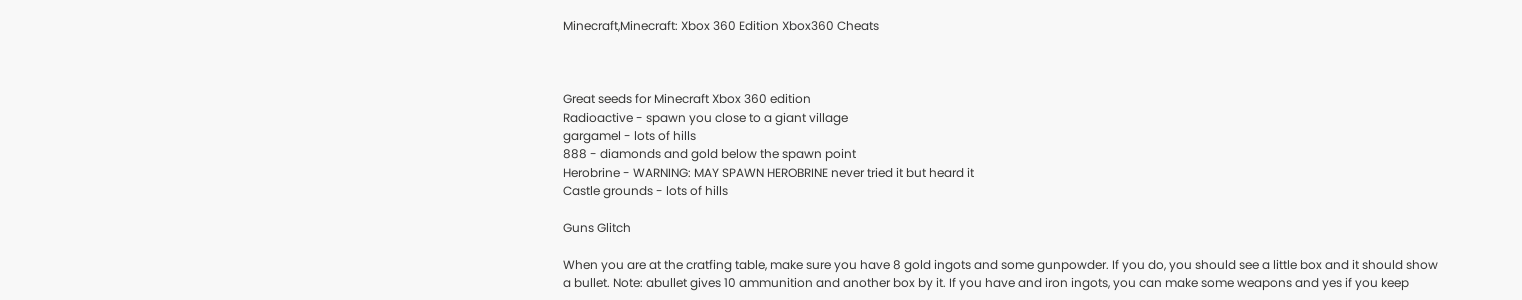Minecraft,Minecraft: Xbox 360 Edition Xbox360 Cheats



Great seeds for Minecraft Xbox 360 edition
Radioactive - spawn you close to a giant village
gargamel - lots of hills
888 - diamonds and gold below the spawn point
Herobrine - WARNING: MAY SPAWN HEROBRINE never tried it but heard it
Castle grounds - lots of hills

Guns Glitch

When you are at the cratfing table, make sure you have 8 gold ingots and some gunpowder. If you do, you should see a little box and it should show a bullet. Note: abullet gives 10 ammunition and another box by it. If you have and iron ingots, you can make some weapons and yes if you keep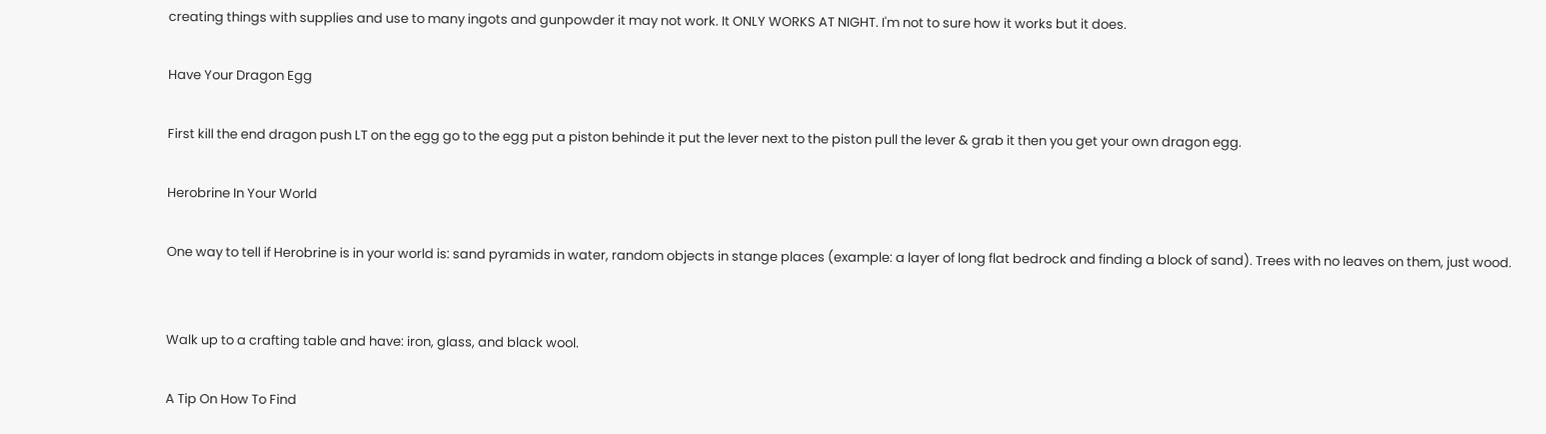creating things with supplies and use to many ingots and gunpowder it may not work. It ONLY WORKS AT NIGHT. I'm not to sure how it works but it does.

Have Your Dragon Egg

First kill the end dragon push LT on the egg go to the egg put a piston behinde it put the lever next to the piston pull the lever & grab it then you get your own dragon egg.

Herobrine In Your World

One way to tell if Herobrine is in your world is: sand pyramids in water, random objects in stange places (example: a layer of long flat bedrock and finding a block of sand). Trees with no leaves on them, just wood.


Walk up to a crafting table and have: iron, glass, and black wool.

A Tip On How To Find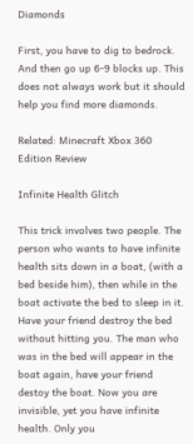Diamonds

First, you have to dig to bedrock. And then go up 6-9 blocks up. This does not always work but it should help you find more diamonds.

Related: Minecraft Xbox 360 Edition Review

Infinite Health Glitch

This trick involves two people. The person who wants to have infinite health sits down in a boat, (with a bed beside him), then while in the boat activate the bed to sleep in it. Have your friend destroy the bed without hitting you. The man who was in the bed will appear in the boat again, have your friend destoy the boat. Now you are invisible, yet you have infinite health. Only you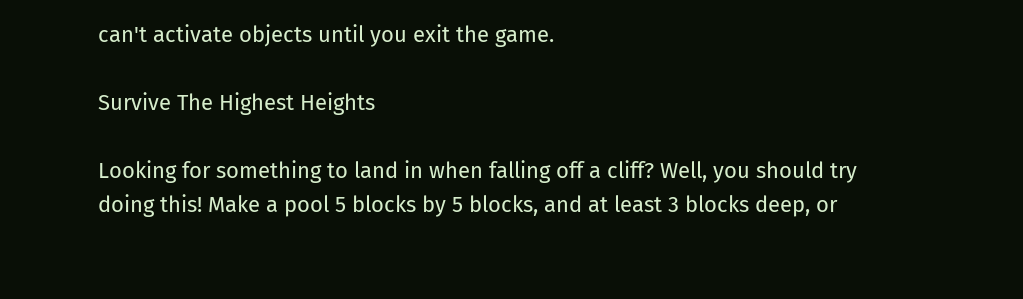can't activate objects until you exit the game.

Survive The Highest Heights

Looking for something to land in when falling off a cliff? Well, you should try doing this! Make a pool 5 blocks by 5 blocks, and at least 3 blocks deep, or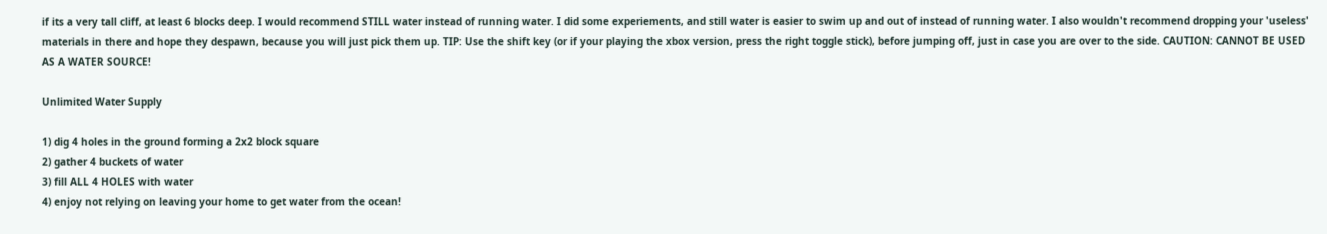if its a very tall cliff, at least 6 blocks deep. I would recommend STILL water instead of running water. I did some experiements, and still water is easier to swim up and out of instead of running water. I also wouldn't recommend dropping your 'useless' materials in there and hope they despawn, because you will just pick them up. TIP: Use the shift key (or if your playing the xbox version, press the right toggle stick), before jumping off, just in case you are over to the side. CAUTION: CANNOT BE USED AS A WATER SOURCE!

Unlimited Water Supply

1) dig 4 holes in the ground forming a 2x2 block square
2) gather 4 buckets of water
3) fill ALL 4 HOLES with water
4) enjoy not relying on leaving your home to get water from the ocean!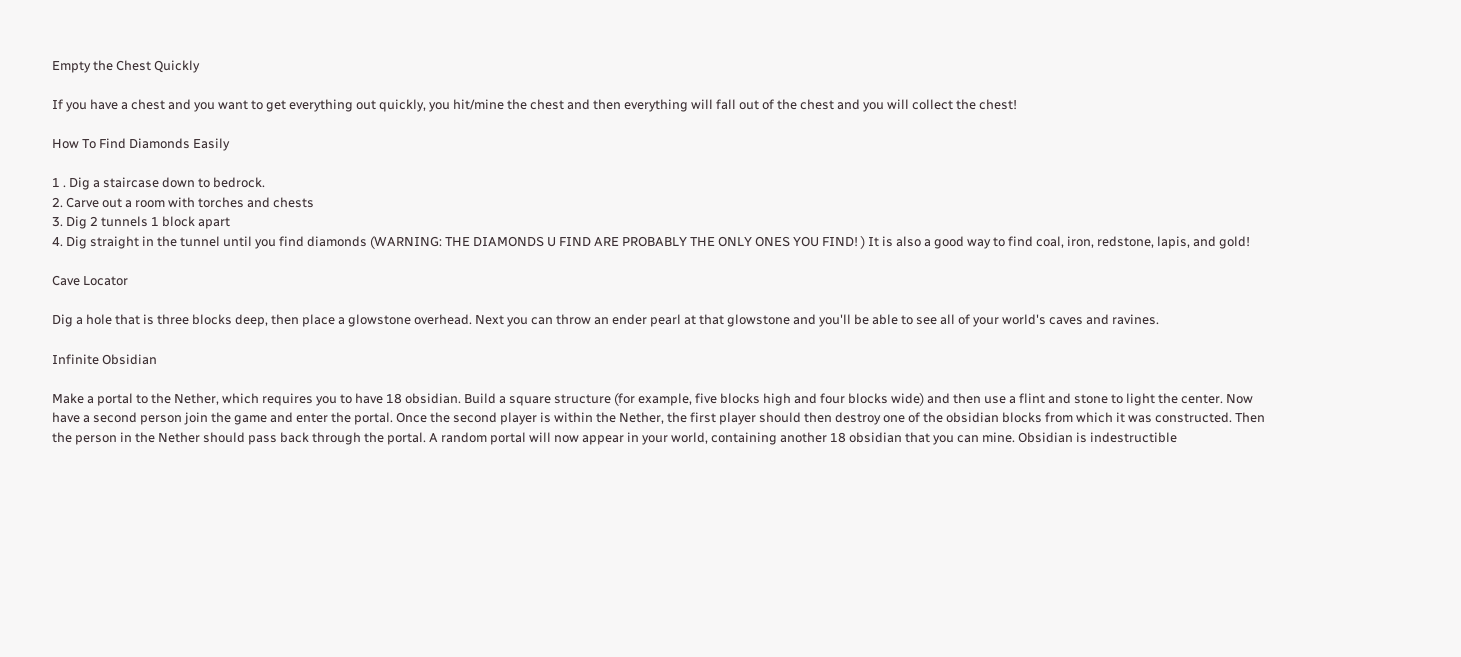Empty the Chest Quickly

If you have a chest and you want to get everything out quickly, you hit/mine the chest and then everything will fall out of the chest and you will collect the chest!

How To Find Diamonds Easily

1 . Dig a staircase down to bedrock.
2. Carve out a room with torches and chests
3. Dig 2 tunnels 1 block apart
4. Dig straight in the tunnel until you find diamonds (WARNING: THE DIAMONDS U FIND ARE PROBABLY THE ONLY ONES YOU FIND! ) It is also a good way to find coal, iron, redstone, lapis, and gold!

Cave Locator

Dig a hole that is three blocks deep, then place a glowstone overhead. Next you can throw an ender pearl at that glowstone and you'll be able to see all of your world's caves and ravines.

Infinite Obsidian

Make a portal to the Nether, which requires you to have 18 obsidian. Build a square structure (for example, five blocks high and four blocks wide) and then use a flint and stone to light the center. Now have a second person join the game and enter the portal. Once the second player is within the Nether, the first player should then destroy one of the obsidian blocks from which it was constructed. Then the person in the Nether should pass back through the portal. A random portal will now appear in your world, containing another 18 obsidian that you can mine. Obsidian is indestructible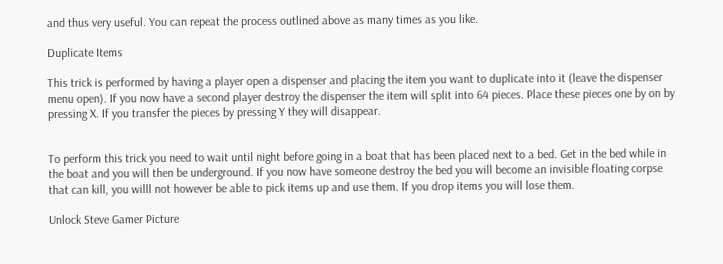and thus very useful. You can repeat the process outlined above as many times as you like.

Duplicate Items

This trick is performed by having a player open a dispenser and placing the item you want to duplicate into it (leave the dispenser menu open). If you now have a second player destroy the dispenser the item will split into 64 pieces. Place these pieces one by on by pressing X. If you transfer the pieces by pressing Y they will disappear.


To perform this trick you need to wait until night before going in a boat that has been placed next to a bed. Get in the bed while in the boat and you will then be underground. If you now have someone destroy the bed you will become an invisible floating corpse that can kill, you willl not however be able to pick items up and use them. If you drop items you will lose them.

Unlock Steve Gamer Picture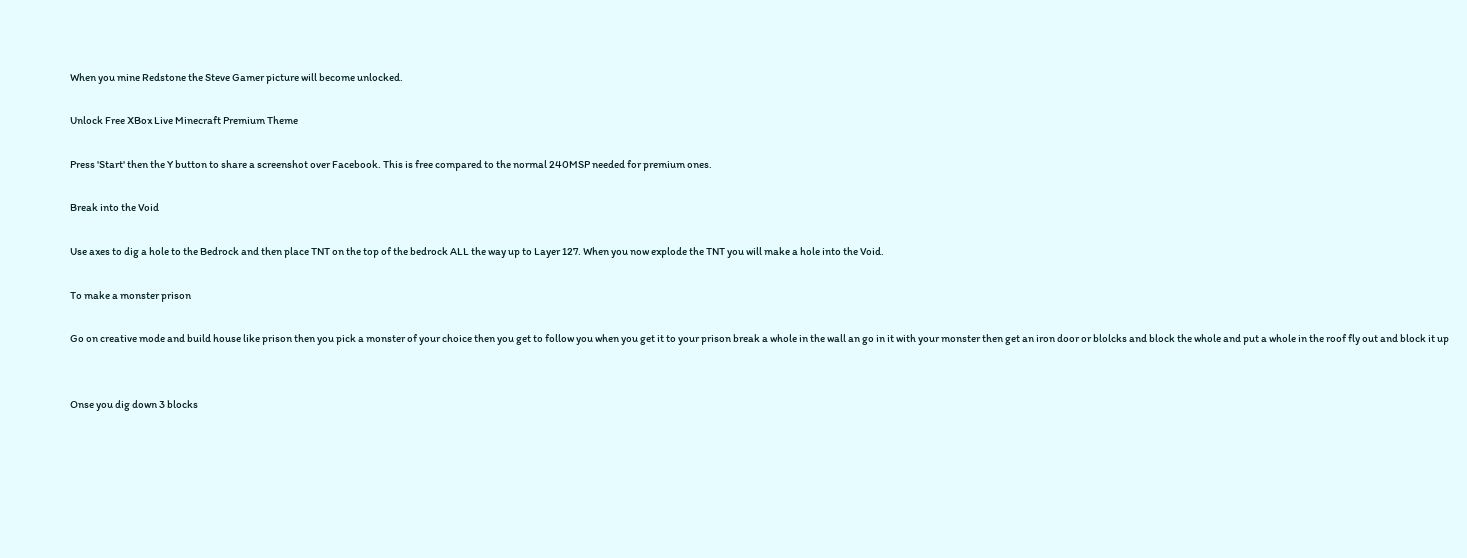When you mine Redstone the Steve Gamer picture will become unlocked.

Unlock Free XBox Live Minecraft Premium Theme

Press 'Start' then the Y button to share a screenshot over Facebook. This is free compared to the normal 240MSP needed for premium ones.

Break into the Void

Use axes to dig a hole to the Bedrock and then place TNT on the top of the bedrock ALL the way up to Layer 127. When you now explode the TNT you will make a hole into the Void.

To make a monster prison

Go on creative mode and build house like prison then you pick a monster of your choice then you get to follow you when you get it to your prison break a whole in the wall an go in it with your monster then get an iron door or blolcks and block the whole and put a whole in the roof fly out and block it up


Onse you dig down 3 blocks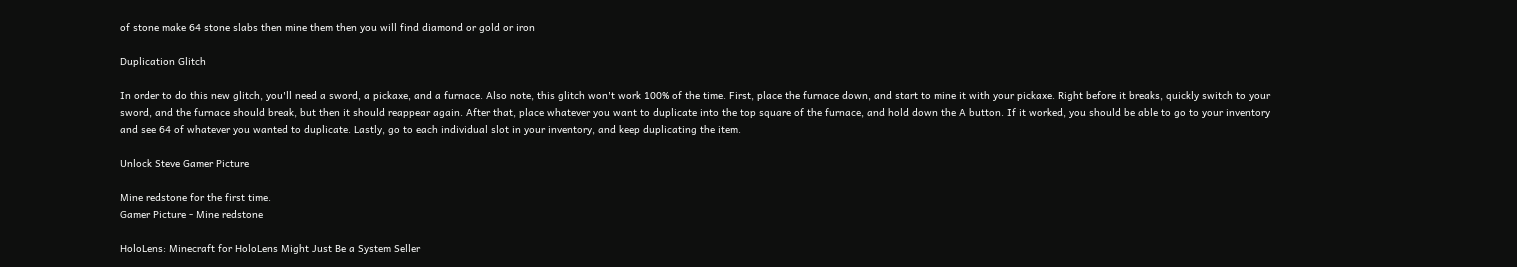of stone make 64 stone slabs then mine them then you will find diamond or gold or iron

Duplication Glitch

In order to do this new glitch, you'll need a sword, a pickaxe, and a furnace. Also note, this glitch won't work 100% of the time. First, place the furnace down, and start to mine it with your pickaxe. Right before it breaks, quickly switch to your sword, and the furnace should break, but then it should reappear again. After that, place whatever you want to duplicate into the top square of the furnace, and hold down the A button. If it worked, you should be able to go to your inventory and see 64 of whatever you wanted to duplicate. Lastly, go to each individual slot in your inventory, and keep duplicating the item.

Unlock Steve Gamer Picture

Mine redstone for the first time.
Gamer Picture - Mine redstone

HoloLens: Minecraft for HoloLens Might Just Be a System Seller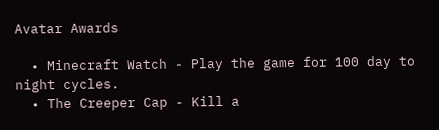Avatar Awards

  • Minecraft Watch - Play the game for 100 day to night cycles.
  • The Creeper Cap - Kill a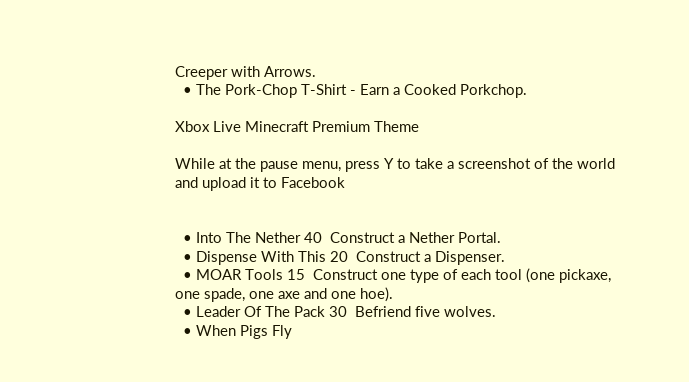Creeper with Arrows.
  • The Pork-Chop T-Shirt - Earn a Cooked Porkchop.

Xbox Live Minecraft Premium Theme

While at the pause menu, press Y to take a screenshot of the world and upload it to Facebook


  • Into The Nether 40  Construct a Nether Portal.
  • Dispense With This 20  Construct a Dispenser.
  • MOAR Tools 15  Construct one type of each tool (one pickaxe, one spade, one axe and one hoe).
  • Leader Of The Pack 30  Befriend five wolves.
  • When Pigs Fly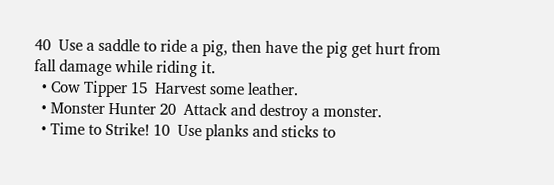40  Use a saddle to ride a pig, then have the pig get hurt from fall damage while riding it.
  • Cow Tipper 15  Harvest some leather.
  • Monster Hunter 20  Attack and destroy a monster.
  • Time to Strike! 10  Use planks and sticks to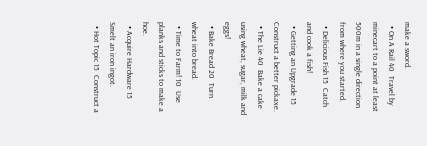make a sword.
  • On A Rail 40  Travel by minecart to a point at least 500m in a single direction from where you started.
  • Delicious Fish 15  Catch and cook a fish!
  • Getting an Upgrade 15  Construct a better pickaxe.
  • The Lie 40  Bake a cake using wheat, sugar, milk and eggs!
  • Bake Bread 20  Turn wheat into bread.
  • Time to Farm! 10  Use planks and sticks to make a hoe.
  • Acquire Hardware 15  Smelt an iron ingot.
  • Hot Topic 15  Construct a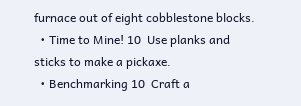furnace out of eight cobblestone blocks.
  • Time to Mine! 10  Use planks and sticks to make a pickaxe.
  • Benchmarking 10  Craft a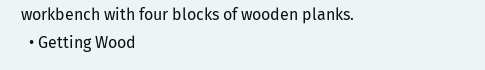workbench with four blocks of wooden planks.
  • Getting Wood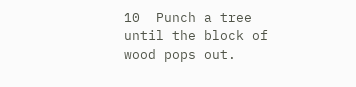10  Punch a tree until the block of wood pops out.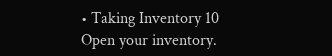• Taking Inventory 10  Open your inventory.